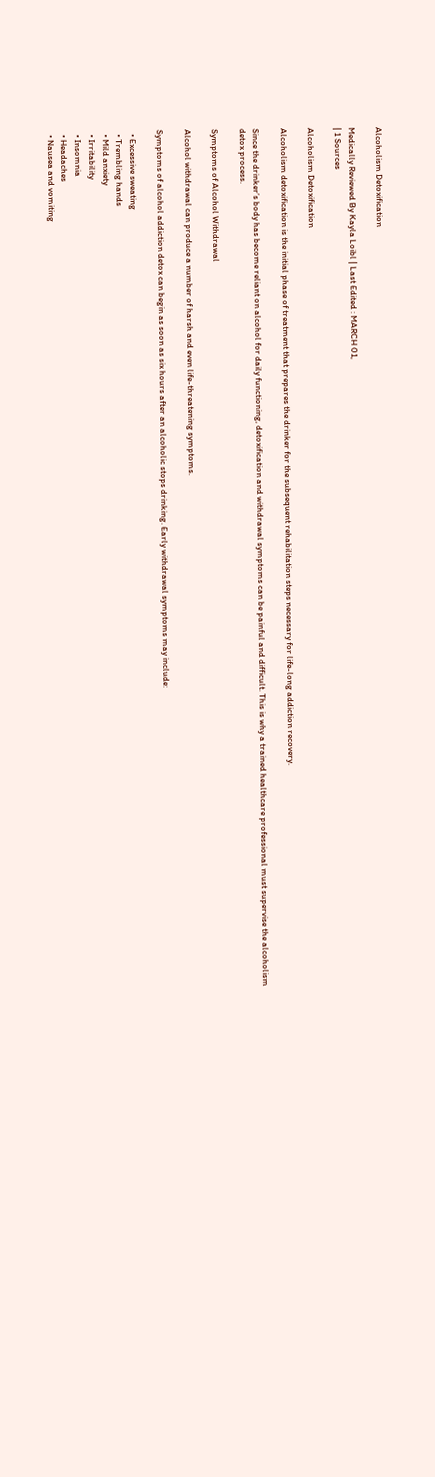Alcoholism Detoxification

Medically Reviewed By Kayla Loibl | Last Edited : MARCH 01,
| 1 Sources

Alcoholism Detoxification

Alcoholism detoxification is the initial phase of treatment that prepares the drinker for the subsequent rehabilitation steps necessary for life-long addiction recovery.

Since the drinker’s body has become reliant on alcohol for daily functioning, detoxification and withdrawal symptoms can be painful and difficult. This is why a trained healthcare professional must supervise the alcoholism detox process.

Symptoms of Alcohol Withdrawal

Alcohol withdrawal can produce a number of harsh and even life-threatening symptoms.

Symptoms of alcohol addiction detox can begin as soon as six hours after an alcoholic stops drinking. Early withdrawal symptoms may include:

  • Excessive sweating
  • Trembling hands
  • Mild anxiety
  • Irritability
  • Insomnia
  • Headaches
  • Nausea and vomiting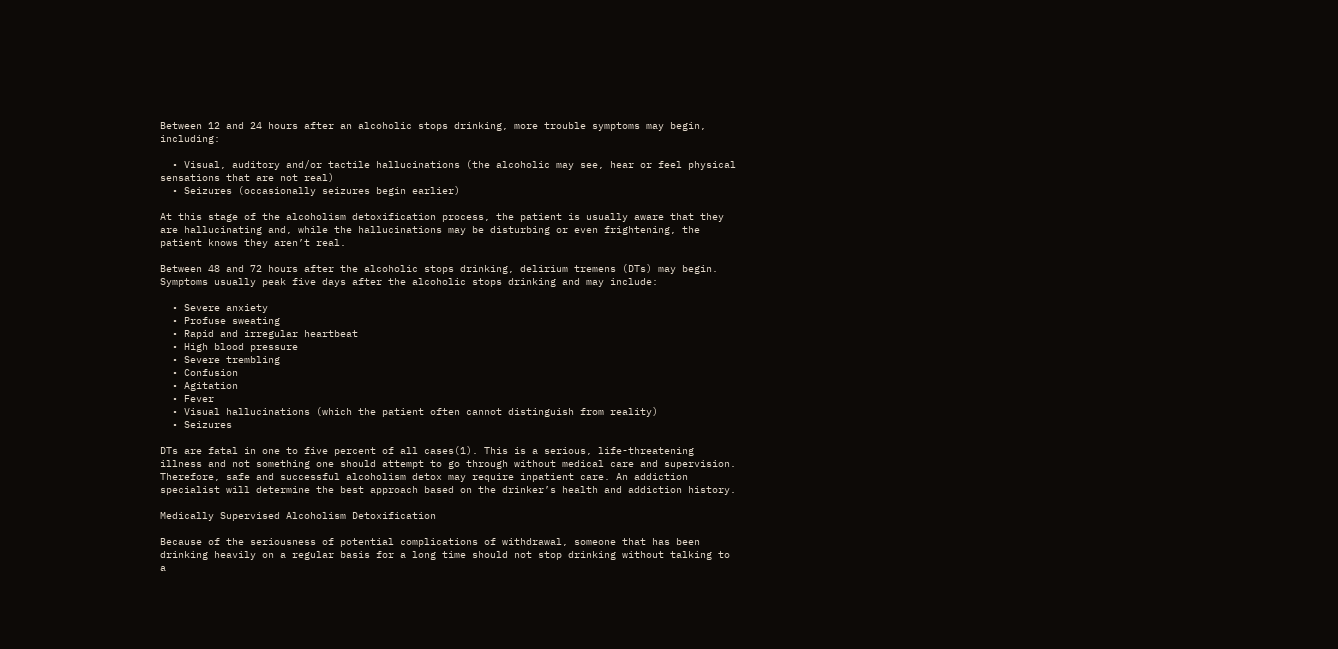Between 12 and 24 hours after an alcoholic stops drinking, more trouble symptoms may begin, including:

  • Visual, auditory and/or tactile hallucinations (the alcoholic may see, hear or feel physical sensations that are not real)
  • Seizures (occasionally seizures begin earlier)

At this stage of the alcoholism detoxification process, the patient is usually aware that they are hallucinating and, while the hallucinations may be disturbing or even frightening, the patient knows they aren’t real.

Between 48 and 72 hours after the alcoholic stops drinking, delirium tremens (DTs) may begin. Symptoms usually peak five days after the alcoholic stops drinking and may include:

  • Severe anxiety
  • Profuse sweating
  • Rapid and irregular heartbeat
  • High blood pressure
  • Severe trembling
  • Confusion
  • Agitation
  • Fever
  • Visual hallucinations (which the patient often cannot distinguish from reality)
  • Seizures

DTs are fatal in one to five percent of all cases(1). This is a serious, life-threatening illness and not something one should attempt to go through without medical care and supervision. Therefore, safe and successful alcoholism detox may require inpatient care. An addiction specialist will determine the best approach based on the drinker’s health and addiction history.

Medically Supervised Alcoholism Detoxification

Because of the seriousness of potential complications of withdrawal, someone that has been drinking heavily on a regular basis for a long time should not stop drinking without talking to a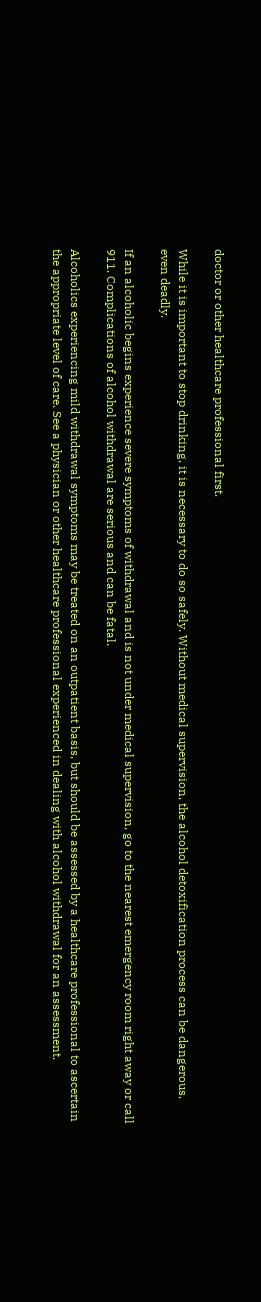doctor or other healthcare professional first.

While it is important to stop drinking, it is necessary to do so safely. Without medical supervision, the alcohol detoxification process can be dangerous, even deadly.

If an alcoholic begins experience severe symptoms of withdrawal and is not under medical supervision, go to the nearest emergency room right away or call 911. Complications of alcohol withdrawal are serious and can be fatal.

Alcoholics experiencing mild withdrawal symptoms may be treated on an outpatient basis, but should be assessed by a healthcare professional to ascertain the appropriate level of care. See a physician or other healthcare professional experienced in dealing with alcohol withdrawal for an assessment.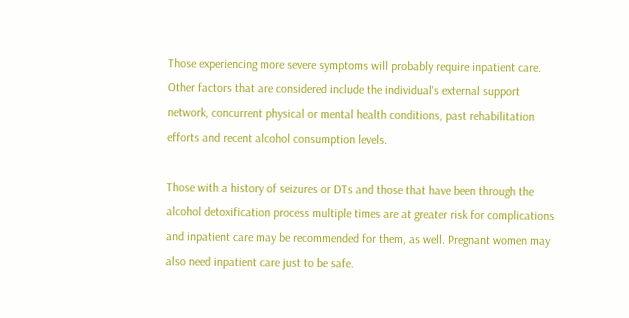Those experiencing more severe symptoms will probably require inpatient care. Other factors that are considered include the individual's external support network, concurrent physical or mental health conditions, past rehabilitation efforts and recent alcohol consumption levels.

Those with a history of seizures or DTs and those that have been through the alcohol detoxification process multiple times are at greater risk for complications and inpatient care may be recommended for them, as well. Pregnant women may also need inpatient care just to be safe.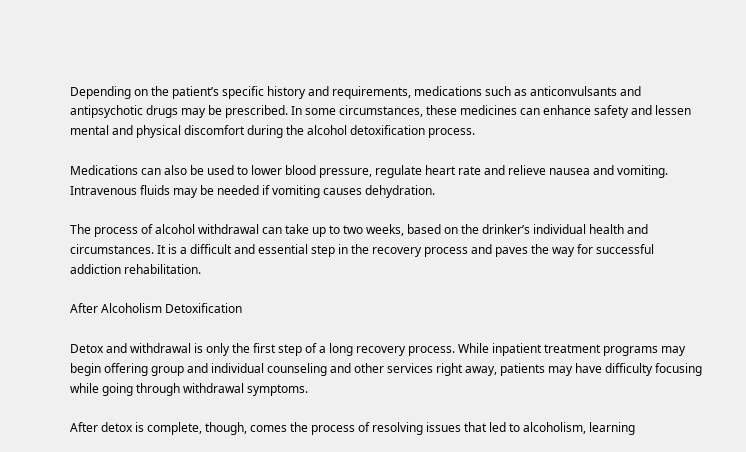Depending on the patient’s specific history and requirements, medications such as anticonvulsants and antipsychotic drugs may be prescribed. In some circumstances, these medicines can enhance safety and lessen mental and physical discomfort during the alcohol detoxification process.

Medications can also be used to lower blood pressure, regulate heart rate and relieve nausea and vomiting. Intravenous fluids may be needed if vomiting causes dehydration.

The process of alcohol withdrawal can take up to two weeks, based on the drinker’s individual health and circumstances. It is a difficult and essential step in the recovery process and paves the way for successful addiction rehabilitation.

After Alcoholism Detoxification

Detox and withdrawal is only the first step of a long recovery process. While inpatient treatment programs may begin offering group and individual counseling and other services right away, patients may have difficulty focusing while going through withdrawal symptoms.

After detox is complete, though, comes the process of resolving issues that led to alcoholism, learning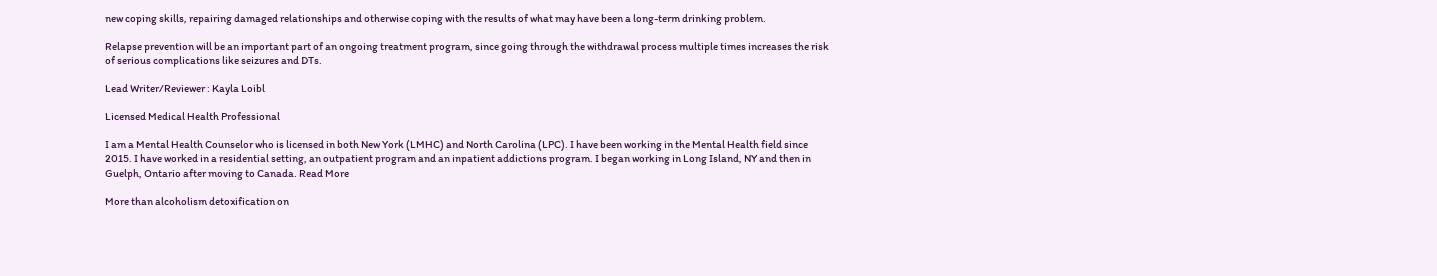new coping skills, repairing damaged relationships and otherwise coping with the results of what may have been a long-term drinking problem.

Relapse prevention will be an important part of an ongoing treatment program, since going through the withdrawal process multiple times increases the risk of serious complications like seizures and DTs.

Lead Writer/Reviewer : Kayla Loibl

Licensed Medical Health Professional

I am a Mental Health Counselor who is licensed in both New York (LMHC) and North Carolina (LPC). I have been working in the Mental Health field since 2015. I have worked in a residential setting, an outpatient program and an inpatient addictions program. I began working in Long Island, NY and then in Guelph, Ontario after moving to Canada. Read More

More than alcoholism detoxification on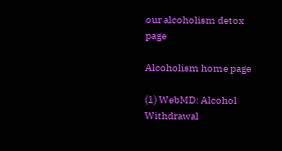our alcoholism detox page

Alcoholism home page

(1) WebMD: Alcohol Withdrawal